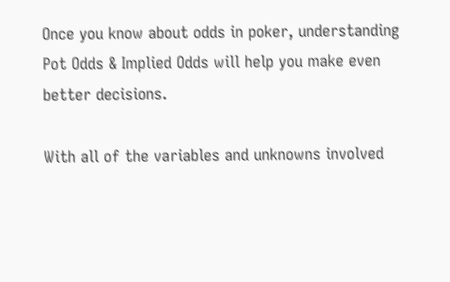Once you know about odds in poker, understanding Pot Odds & Implied Odds will help you make even better decisions.

With all of the variables and unknowns involved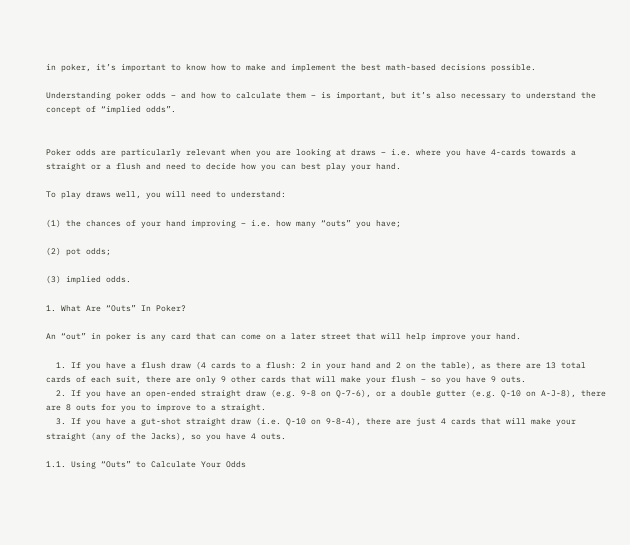in poker, it’s important to know how to make and implement the best math-based decisions possible.

Understanding poker odds – and how to calculate them – is important, but it’s also necessary to understand the concept of “implied odds”.


Poker odds are particularly relevant when you are looking at draws – i.e. where you have 4-cards towards a straight or a flush and need to decide how you can best play your hand.

To play draws well, you will need to understand:

(1) the chances of your hand improving – i.e. how many “outs” you have;

(2) pot odds;

(3) implied odds.

1. What Are “Outs” In Poker?

An “out” in poker is any card that can come on a later street that will help improve your hand.

  1. If you have a flush draw (4 cards to a flush: 2 in your hand and 2 on the table), as there are 13 total cards of each suit, there are only 9 other cards that will make your flush – so you have 9 outs.
  2. If you have an open-ended straight draw (e.g. 9-8 on Q-7-6), or a double gutter (e.g. Q-10 on A-J-8), there are 8 outs for you to improve to a straight.
  3. If you have a gut-shot straight draw (i.e. Q-10 on 9-8-4), there are just 4 cards that will make your straight (any of the Jacks), so you have 4 outs.

1.1. Using “Outs” to Calculate Your Odds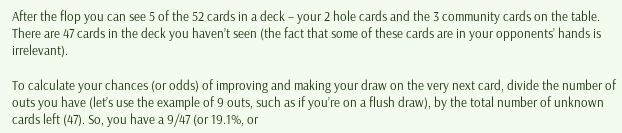After the flop you can see 5 of the 52 cards in a deck – your 2 hole cards and the 3 community cards on the table. There are 47 cards in the deck you haven’t seen (the fact that some of these cards are in your opponents’ hands is irrelevant).

To calculate your chances (or odds) of improving and making your draw on the very next card, divide the number of outs you have (let’s use the example of 9 outs, such as if you’re on a flush draw), by the total number of unknown cards left (47). So, you have a 9/47 (or 19.1%, or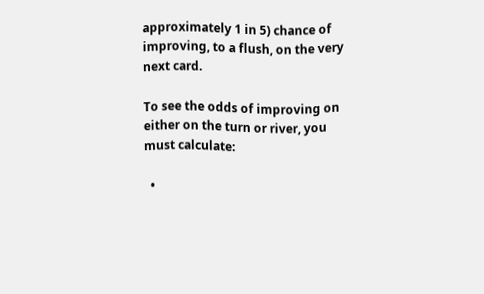approximately 1 in 5) chance of improving, to a flush, on the very next card.

To see the odds of improving on either on the turn or river, you must calculate:

  •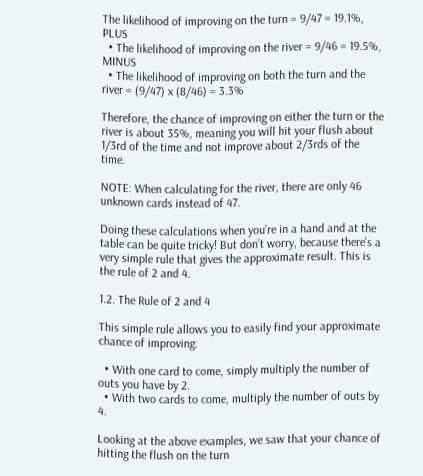The likelihood of improving on the turn = 9/47 = 19.1%, PLUS
  • The likelihood of improving on the river = 9/46 = 19.5%, MINUS
  • The likelihood of improving on both the turn and the river = (9/47) x (8/46) = 3.3%

Therefore, the chance of improving on either the turn or the river is about 35%, meaning you will hit your flush about 1/3rd of the time and not improve about 2/3rds of the time.

NOTE: When calculating for the river, there are only 46 unknown cards instead of 47.

Doing these calculations when you’re in a hand and at the table can be quite tricky! But don’t worry, because there’s a very simple rule that gives the approximate result. This is the rule of 2 and 4.

1.2. The Rule of 2 and 4

This simple rule allows you to easily find your approximate chance of improving:

  • With one card to come, simply multiply the number of outs you have by 2.
  • With two cards to come, multiply the number of outs by 4.

Looking at the above examples, we saw that your chance of hitting the flush on the turn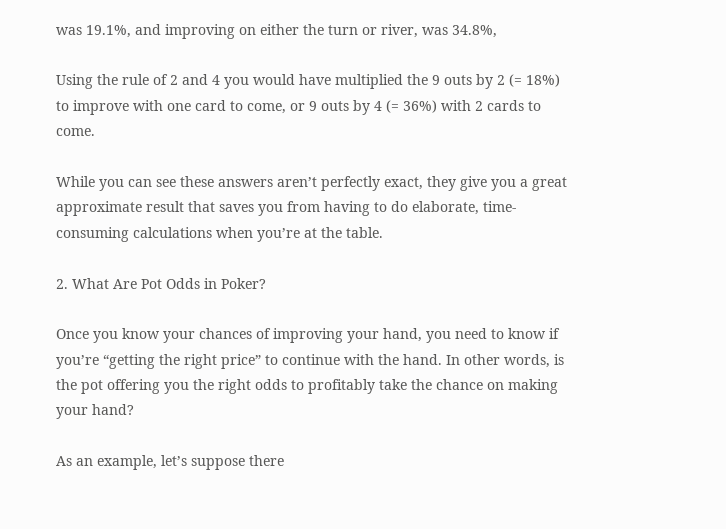was 19.1%, and improving on either the turn or river, was 34.8%,

Using the rule of 2 and 4 you would have multiplied the 9 outs by 2 (= 18%) to improve with one card to come, or 9 outs by 4 (= 36%) with 2 cards to come.

While you can see these answers aren’t perfectly exact, they give you a great approximate result that saves you from having to do elaborate, time-consuming calculations when you’re at the table.

2. What Are Pot Odds in Poker?

Once you know your chances of improving your hand, you need to know if you’re “getting the right price” to continue with the hand. In other words, is the pot offering you the right odds to profitably take the chance on making your hand?

As an example, let’s suppose there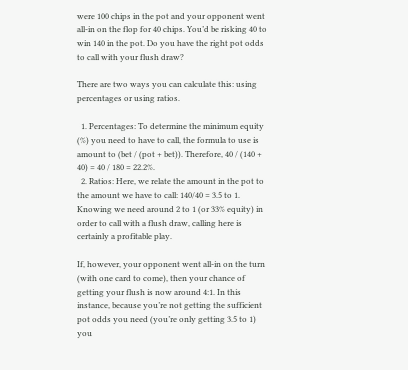were 100 chips in the pot and your opponent went all-in on the flop for 40 chips. You’d be risking 40 to win 140 in the pot. Do you have the right pot odds to call with your flush draw?

There are two ways you can calculate this: using percentages or using ratios.

  1. Percentages: To determine the minimum equity (%) you need to have to call, the formula to use is amount to (bet / (pot + bet)). Therefore, 40 / (140 + 40) = 40 / 180 = 22.2%.
  2. Ratios: Here, we relate the amount in the pot to the amount we have to call: 140/40 = 3.5 to 1. Knowing we need around 2 to 1 (or 33% equity) in order to call with a flush draw, calling here is certainly a profitable play.

If, however, your opponent went all-in on the turn (with one card to come), then your chance of getting your flush is now around 4:1. In this instance, because you’re not getting the sufficient pot odds you need (you’re only getting 3.5 to 1) you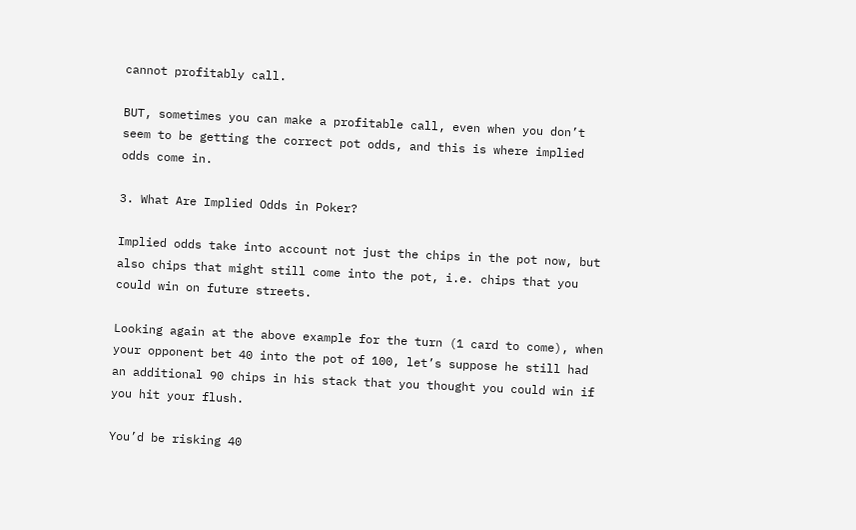cannot profitably call.

BUT, sometimes you can make a profitable call, even when you don’t seem to be getting the correct pot odds, and this is where implied odds come in.

3. What Are Implied Odds in Poker?

Implied odds take into account not just the chips in the pot now, but also chips that might still come into the pot, i.e. chips that you could win on future streets.

Looking again at the above example for the turn (1 card to come), when your opponent bet 40 into the pot of 100, let’s suppose he still had an additional 90 chips in his stack that you thought you could win if you hit your flush.

You’d be risking 40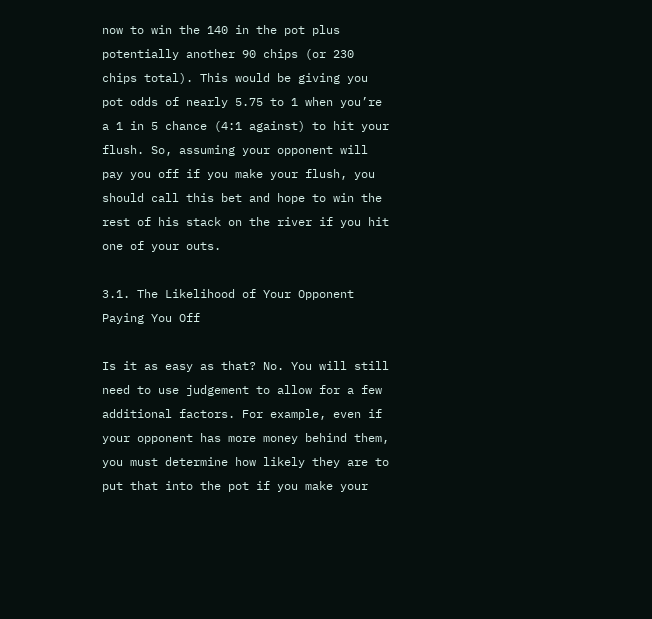now to win the 140 in the pot plus potentially another 90 chips (or 230 chips total). This would be giving you pot odds of nearly 5.75 to 1 when you’re a 1 in 5 chance (4:1 against) to hit your flush. So, assuming your opponent will pay you off if you make your flush, you should call this bet and hope to win the rest of his stack on the river if you hit one of your outs.

3.1. The Likelihood of Your Opponent Paying You Off

Is it as easy as that? No. You will still need to use judgement to allow for a few additional factors. For example, even if your opponent has more money behind them, you must determine how likely they are to put that into the pot if you make your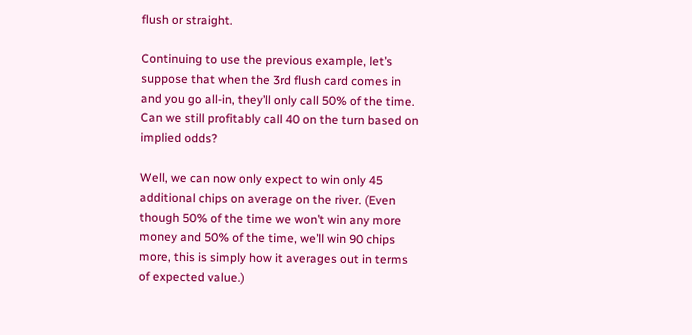flush or straight.

Continuing to use the previous example, let’s suppose that when the 3rd flush card comes in and you go all-in, they’ll only call 50% of the time. Can we still profitably call 40 on the turn based on implied odds?

Well, we can now only expect to win only 45 additional chips on average on the river. (Even though 50% of the time we won’t win any more money and 50% of the time, we’ll win 90 chips more, this is simply how it averages out in terms of expected value.)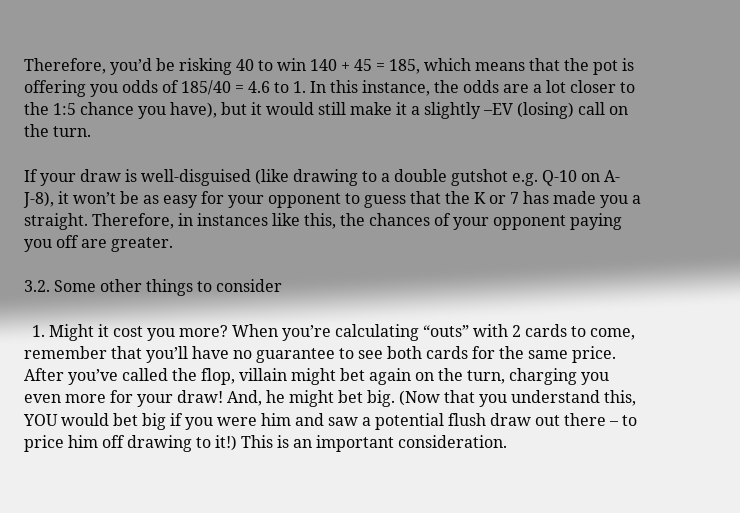Therefore, you’d be risking 40 to win 140 + 45 = 185, which means that the pot is offering you odds of 185/40 = 4.6 to 1. In this instance, the odds are a lot closer to the 1:5 chance you have), but it would still make it a slightly –EV (losing) call on the turn.

If your draw is well-disguised (like drawing to a double gutshot e.g. Q-10 on A-J-8), it won’t be as easy for your opponent to guess that the K or 7 has made you a straight. Therefore, in instances like this, the chances of your opponent paying you off are greater.

3.2. Some other things to consider

  1. Might it cost you more? When you’re calculating “outs” with 2 cards to come, remember that you’ll have no guarantee to see both cards for the same price. After you’ve called the flop, villain might bet again on the turn, charging you even more for your draw! And, he might bet big. (Now that you understand this, YOU would bet big if you were him and saw a potential flush draw out there – to price him off drawing to it!) This is an important consideration.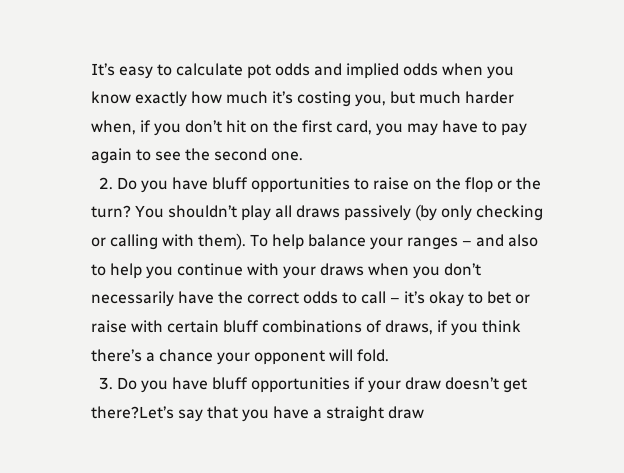It’s easy to calculate pot odds and implied odds when you know exactly how much it’s costing you, but much harder when, if you don’t hit on the first card, you may have to pay again to see the second one.
  2. Do you have bluff opportunities to raise on the flop or the turn? You shouldn’t play all draws passively (by only checking or calling with them). To help balance your ranges – and also to help you continue with your draws when you don’t necessarily have the correct odds to call – it’s okay to bet or raise with certain bluff combinations of draws, if you think there’s a chance your opponent will fold.
  3. Do you have bluff opportunities if your draw doesn’t get there?Let’s say that you have a straight draw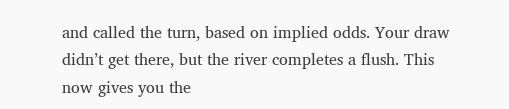and called the turn, based on implied odds. Your draw didn’t get there, but the river completes a flush. This now gives you the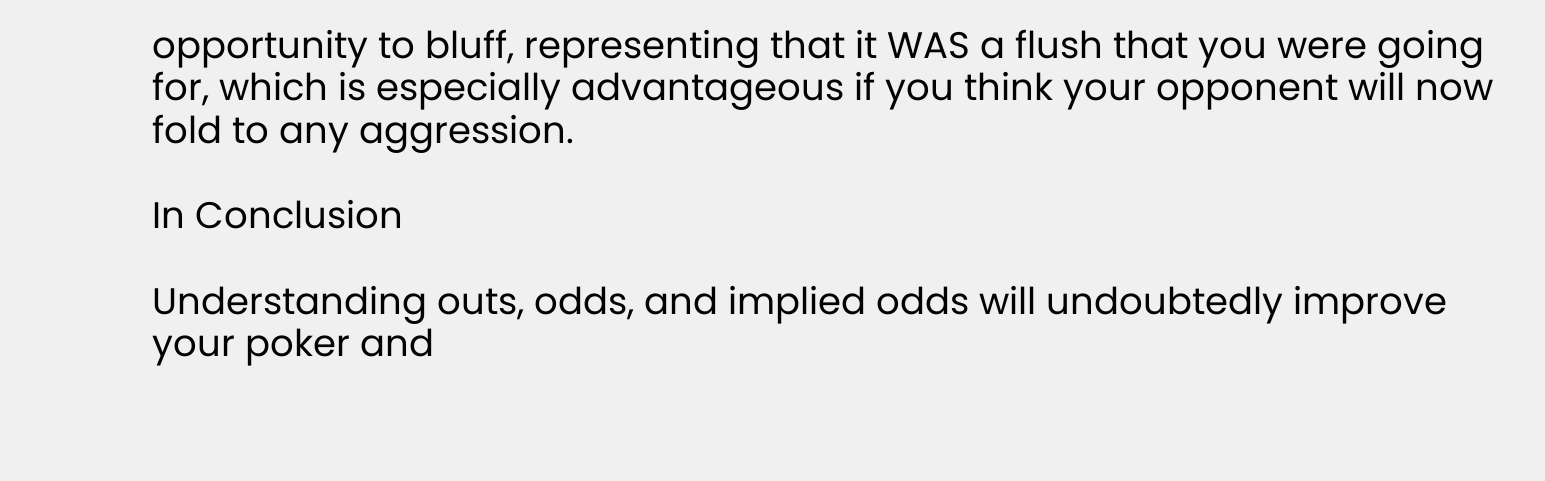opportunity to bluff, representing that it WAS a flush that you were going for, which is especially advantageous if you think your opponent will now fold to any aggression.

In Conclusion

Understanding outs, odds, and implied odds will undoubtedly improve your poker and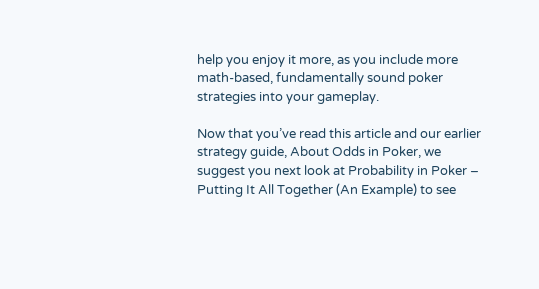help you enjoy it more, as you include more math-based, fundamentally sound poker strategies into your gameplay.

Now that you’ve read this article and our earlier strategy guide, About Odds in Poker, we suggest you next look at Probability in Poker – Putting It All Together (An Example) to see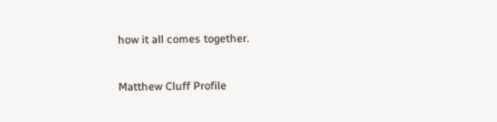how it all comes together.

Matthew Cluff Profile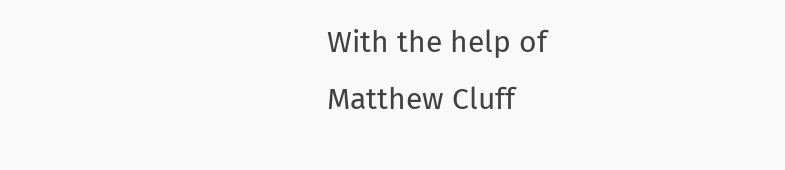With the help of
Matthew Cluff